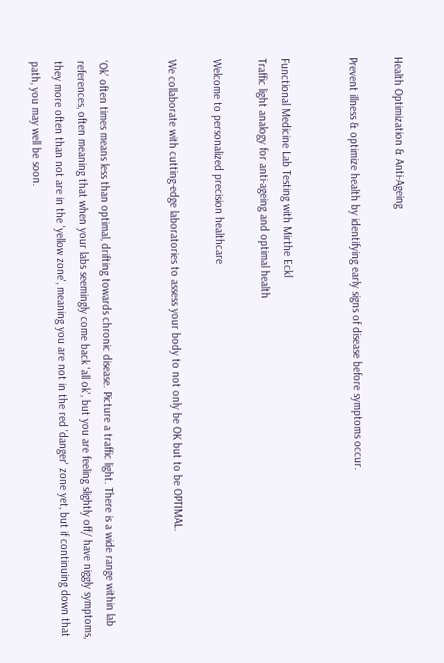Health Optimization & Anti-Ageing

Prevent illness & optimize health by identifying early signs of disease before symptoms occur.


Functional Medicine Lab Testing with Mirthe Eckl
Traffic light analogy for anti-ageing and optimal health

Welcome to personalized precision healthcare

We collaborate with cutting-edge laboratories to assess your body to not only be OK but to be OPTIMAL.


‘Ok’ often times means less than optimal, drifting towards chronic disease. Picture a traffic light. There is a wide range within lab references, often meaning that when your labs seemingly come back 'all ok', but you are feeling slightly off/ have niggly symptoms, they more often than not are in the 'yellow zone', meaning you are not in the red 'danger' zone yet, but if continuing down that path, you may well be soon.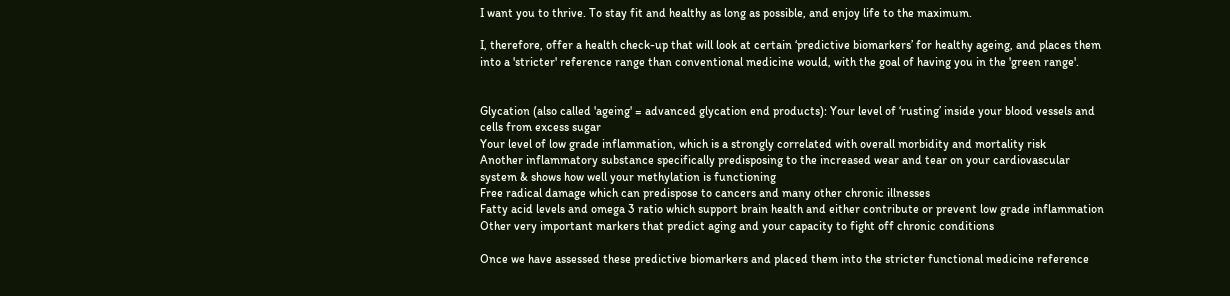I want you to thrive. To stay fit and healthy as long as possible, and enjoy life to the maximum.

I, therefore, offer a health check-up that will look at certain ‘predictive biomarkers’ for healthy ageing, and places them into a 'stricter' reference range than conventional medicine would, with the goal of having you in the 'green range'.


Glycation (also called 'ageing' = advanced glycation end products): Your level of ‘rusting’ inside your blood vessels and cells from excess sugar
Your level of low grade inflammation, which is a strongly correlated with overall morbidity and mortality risk
Another inflammatory substance specifically predisposing to the increased wear and tear on your cardiovascular system & shows how well your methylation is functioning
Free radical damage which can predispose to cancers and many other chronic illnesses
Fatty acid levels and omega 3 ratio which support brain health and either contribute or prevent low grade inflammation
Other very important markers that predict aging and your capacity to fight off chronic conditions

Once we have assessed these predictive biomarkers and placed them into the stricter functional medicine reference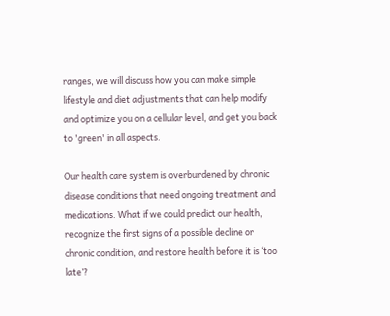ranges, we will discuss how you can make simple lifestyle and diet adjustments that can help modify and optimize you on a cellular level, and get you back to 'green' in all aspects.

Our health care system is overburdened by chronic disease conditions that need ongoing treatment and medications. What if we could predict our health, recognize the first signs of a possible decline or chronic condition, and restore health before it is ‘too late’?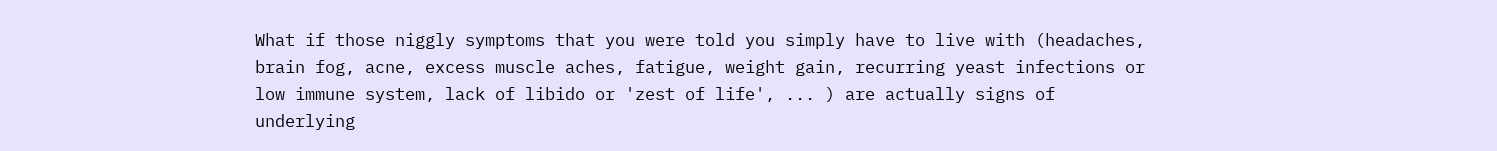What if those niggly symptoms that you were told you simply have to live with (headaches, brain fog, acne, excess muscle aches, fatigue, weight gain, recurring yeast infections or low immune system, lack of libido or 'zest of life', ... ) are actually signs of underlying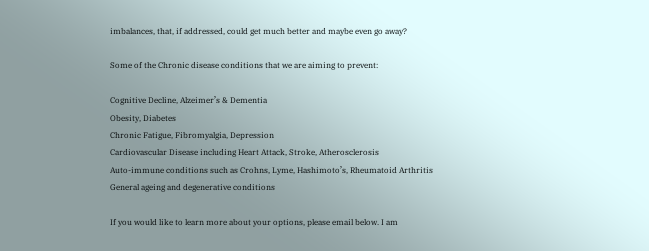imbalances, that, if addressed, could get much better and maybe even go away?

Some of the Chronic disease conditions that we are aiming to prevent:

Cognitive Decline, Alzeimer’s & Dementia
Obesity, Diabetes
Chronic Fatigue, Fibromyalgia, Depression
Cardiovascular Disease including Heart Attack, Stroke, Atherosclerosis
Auto-immune conditions such as Crohns, Lyme, Hashimoto’s, Rheumatoid Arthritis
General ageing and degenerative conditions

If you would like to learn more about your options, please email below. I am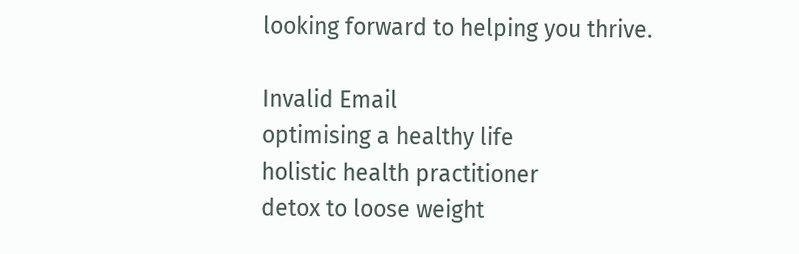looking forward to helping you thrive.

Invalid Email
optimising a healthy life
holistic health practitioner
detox to loose weight